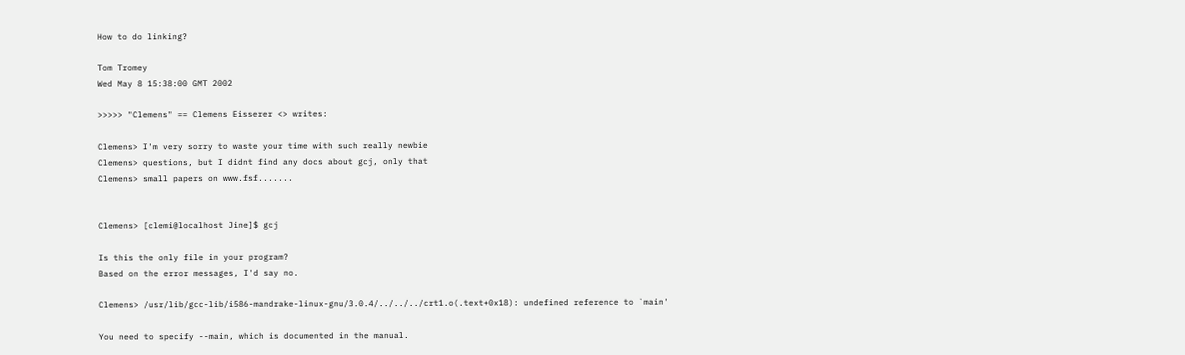How to do linking?

Tom Tromey
Wed May 8 15:38:00 GMT 2002

>>>>> "Clemens" == Clemens Eisserer <> writes:

Clemens> I'm very sorry to waste your time with such really newbie
Clemens> questions, but I didnt find any docs about gcj, only that
Clemens> small papers on www.fsf.......


Clemens> [clemi@localhost Jine]$ gcj

Is this the only file in your program?
Based on the error messages, I'd say no.

Clemens> /usr/lib/gcc-lib/i586-mandrake-linux-gnu/3.0.4/../../../crt1.o(.text+0x18): undefined reference to `main'

You need to specify --main, which is documented in the manual.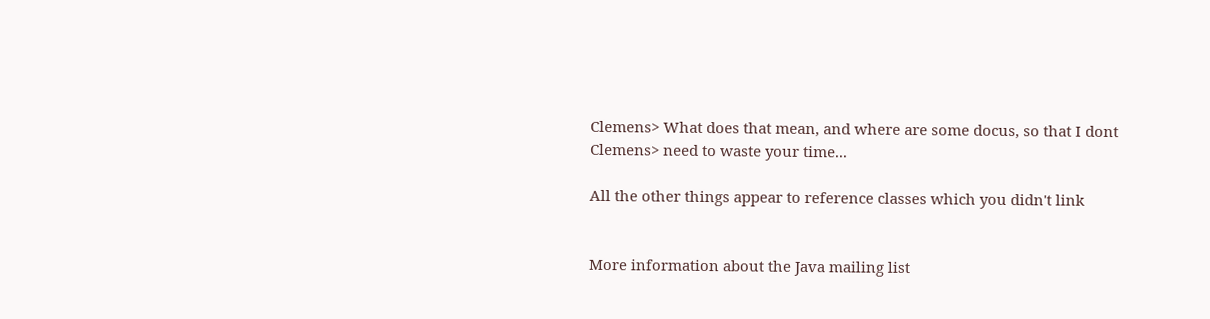Clemens> What does that mean, and where are some docus, so that I dont
Clemens> need to waste your time...

All the other things appear to reference classes which you didn't link


More information about the Java mailing list